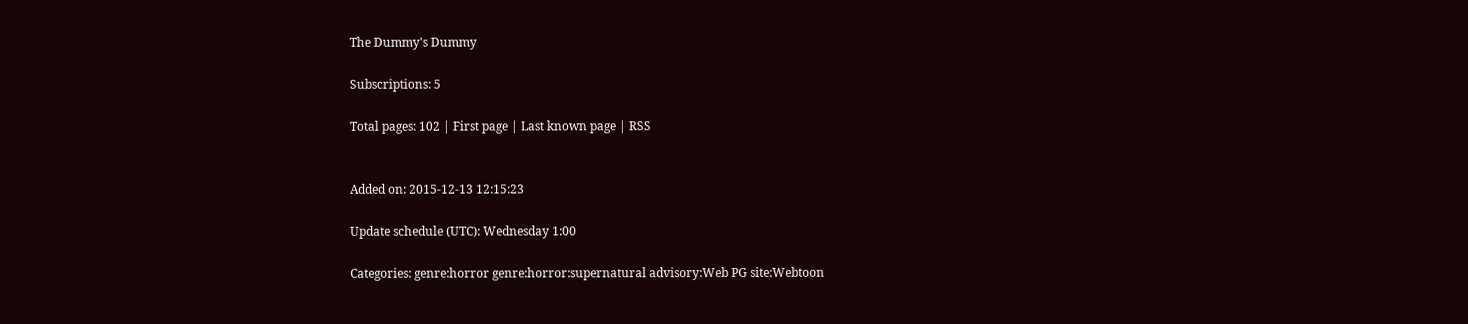The Dummy's Dummy

Subscriptions: 5

Total pages: 102 | First page | Last known page | RSS


Added on: 2015-12-13 12:15:23

Update schedule (UTC): Wednesday 1:00

Categories: genre:horror genre:horror:supernatural advisory:Web PG site:Webtoon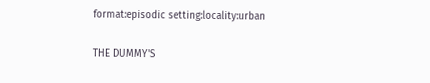format:episodic setting:locality:urban

THE DUMMY'S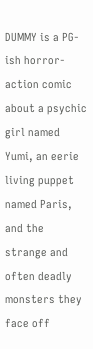DUMMY is a PG-ish horror-action comic about a psychic girl named Yumi, an eerie living puppet named Paris, and the strange and often deadly monsters they face off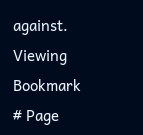against.
Viewing Bookmark
# Page